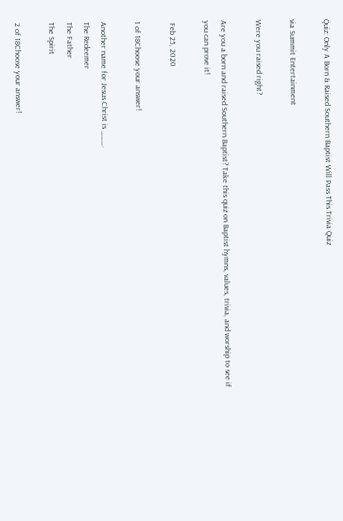Quiz: Only A Born & Raised Southern Baptist Will Pass This Trivia Quiz

via Summit Entertainment

Were you raised right?

Are you a born and raised Southern Baptist? Take this quiz on Baptist hymns, values, trivia, and worship to see if you can prove it!

 Feb 25, 2020

1 of 18Choose your answer!

Another name for Jesus Christ is ___.
The Redeemer
The Father
The Spirit

2 of 18Choose your answer!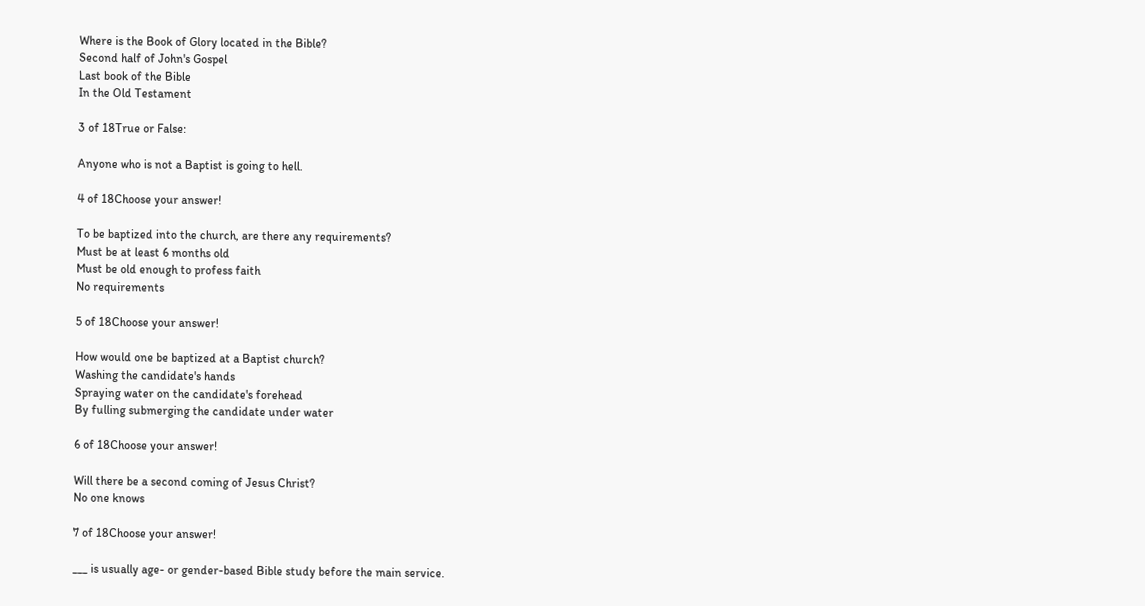Where is the Book of Glory located in the Bible?
Second half of John's Gospel
Last book of the Bible
In the Old Testament

3 of 18True or False:

Anyone who is not a Baptist is going to hell.

4 of 18Choose your answer!

To be baptized into the church, are there any requirements?
Must be at least 6 months old
Must be old enough to profess faith
No requirements

5 of 18Choose your answer!

How would one be baptized at a Baptist church?
Washing the candidate's hands
Spraying water on the candidate's forehead
By fulling submerging the candidate under water

6 of 18Choose your answer!

Will there be a second coming of Jesus Christ?
No one knows

7 of 18Choose your answer!

___ is usually age- or gender-based Bible study before the main service.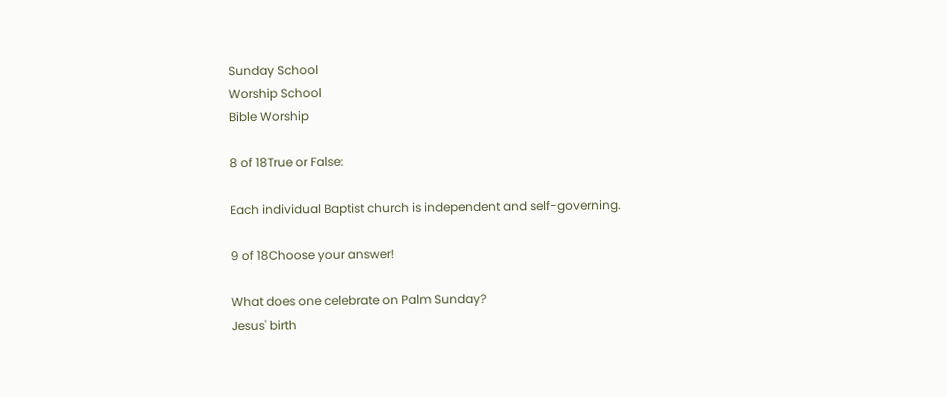Sunday School
Worship School
Bible Worship

8 of 18True or False:

Each individual Baptist church is independent and self-governing.

9 of 18Choose your answer!

What does one celebrate on Palm Sunday?
Jesus' birth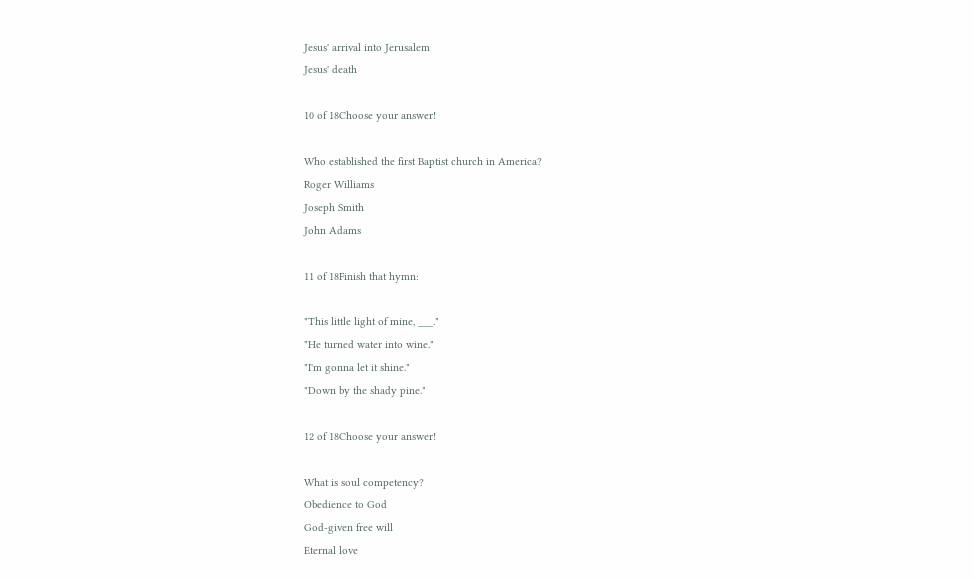Jesus' arrival into Jerusalem
Jesus' death

10 of 18Choose your answer!

Who established the first Baptist church in America?
Roger Williams
Joseph Smith
John Adams

11 of 18Finish that hymn:

"This little light of mine, ___."
"He turned water into wine."
"I'm gonna let it shine."
"Down by the shady pine."

12 of 18Choose your answer!

What is soul competency?
Obedience to God
God-given free will
Eternal love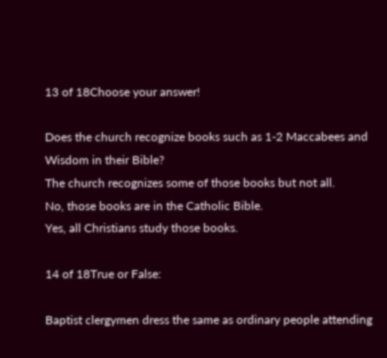13 of 18Choose your answer!

Does the church recognize books such as 1-2 Maccabees and Wisdom in their Bible?
The church recognizes some of those books but not all.
No, those books are in the Catholic Bible.
Yes, all Christians study those books.

14 of 18True or False:

Baptist clergymen dress the same as ordinary people attending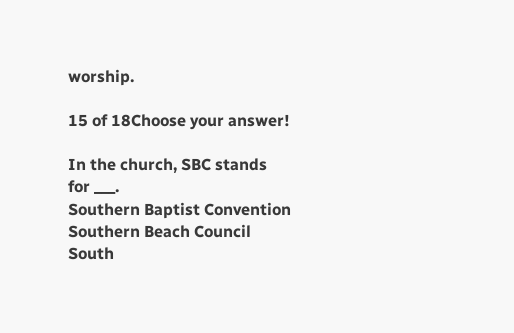worship.

15 of 18Choose your answer!

In the church, SBC stands for ___.
Southern Baptist Convention
Southern Beach Council
South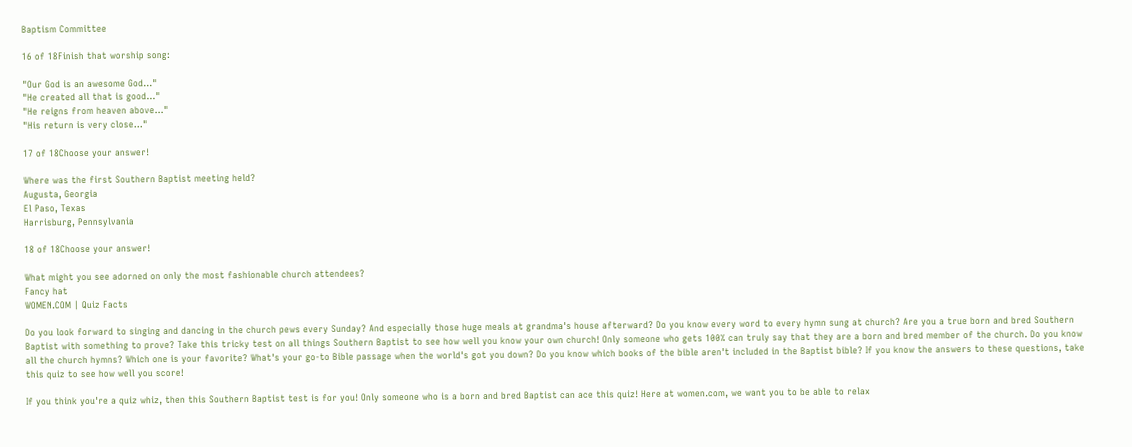Baptism Committee

16 of 18Finish that worship song:

"Our God is an awesome God..."
"He created all that is good..."
"He reigns from heaven above..."
"His return is very close..."

17 of 18Choose your answer!

Where was the first Southern Baptist meeting held?
Augusta, Georgia
El Paso, Texas
Harrisburg, Pennsylvania

18 of 18Choose your answer!

What might you see adorned on only the most fashionable church attendees?
Fancy hat
WOMEN.COM | Quiz Facts

Do you look forward to singing and dancing in the church pews every Sunday? And especially those huge meals at grandma's house afterward? Do you know every word to every hymn sung at church? Are you a true born and bred Southern Baptist with something to prove? Take this tricky test on all things Southern Baptist to see how well you know your own church! Only someone who gets 100% can truly say that they are a born and bred member of the church. Do you know all the church hymns? Which one is your favorite? What's your go-to Bible passage when the world's got you down? Do you know which books of the bible aren't included in the Baptist bible? If you know the answers to these questions, take this quiz to see how well you score!

If you think you're a quiz whiz, then this Southern Baptist test is for you! Only someone who is a born and bred Baptist can ace this quiz! Here at women.com, we want you to be able to relax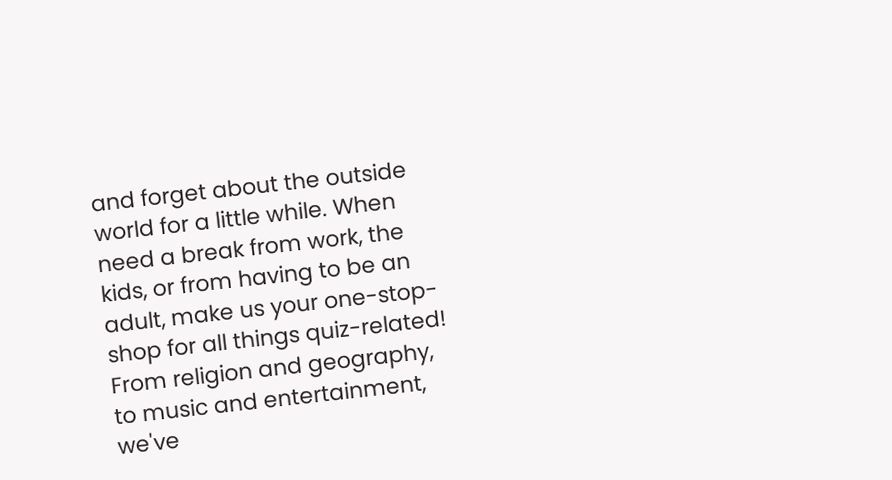and forget about the outside world for a little while. When need a break from work, the kids, or from having to be an adult, make us your one-stop-shop for all things quiz-related! From religion and geography, to music and entertainment, we've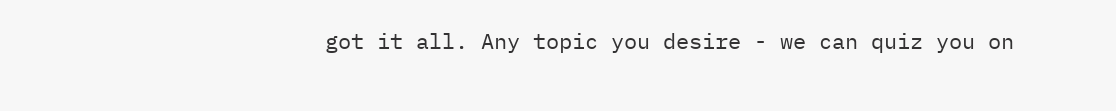got it all. Any topic you desire - we can quiz you on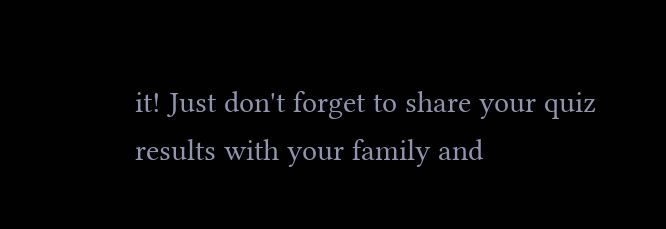it! Just don't forget to share your quiz results with your family and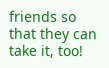friends so that they can take it, too!